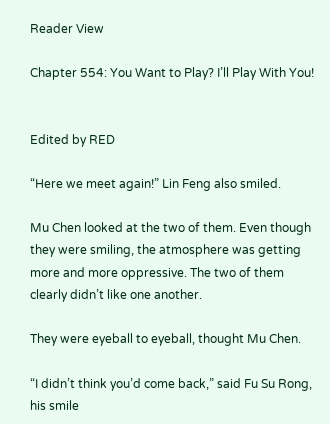Reader View

Chapter 554: You Want to Play? I’ll Play With You!


Edited by RED

“Here we meet again!” Lin Feng also smiled.

Mu Chen looked at the two of them. Even though they were smiling, the atmosphere was getting more and more oppressive. The two of them clearly didn’t like one another.

They were eyeball to eyeball, thought Mu Chen.

“I didn’t think you’d come back,” said Fu Su Rong, his smile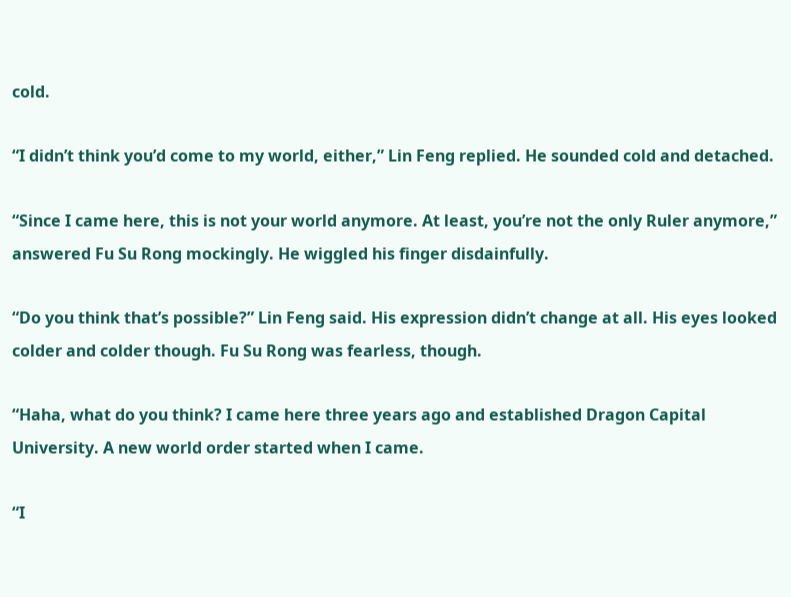cold.

“I didn’t think you’d come to my world, either,” Lin Feng replied. He sounded cold and detached.

“Since I came here, this is not your world anymore. At least, you’re not the only Ruler anymore,” answered Fu Su Rong mockingly. He wiggled his finger disdainfully.

“Do you think that’s possible?” Lin Feng said. His expression didn’t change at all. His eyes looked colder and colder though. Fu Su Rong was fearless, though.

“Haha, what do you think? I came here three years ago and established Dragon Capital University. A new world order started when I came.

“I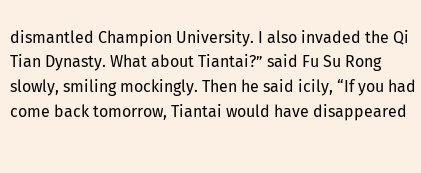dismantled Champion University. I also invaded the Qi Tian Dynasty. What about Tiantai?” said Fu Su Rong slowly, smiling mockingly. Then he said icily, “If you had come back tomorrow, Tiantai would have disappeared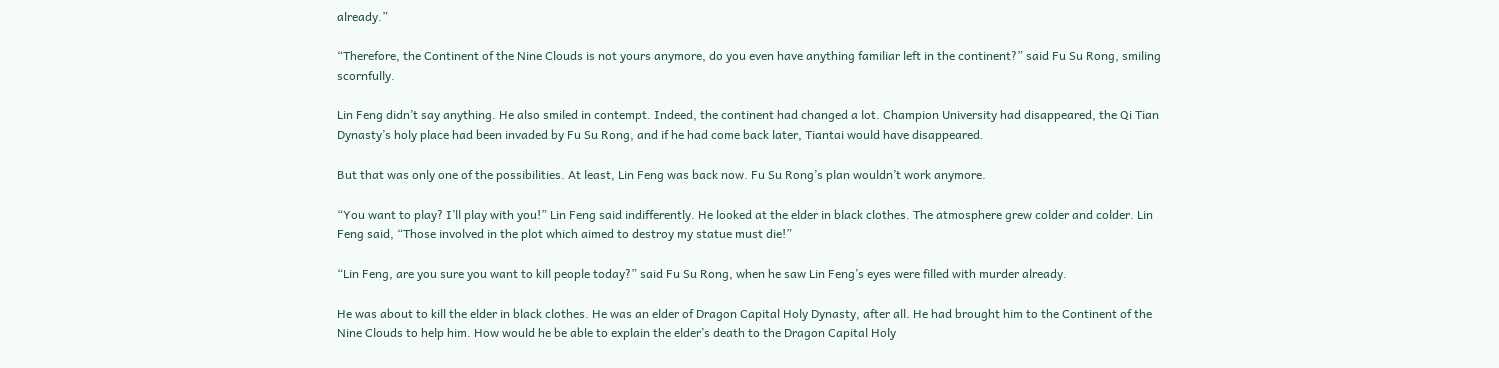already.”

“Therefore, the Continent of the Nine Clouds is not yours anymore, do you even have anything familiar left in the continent?” said Fu Su Rong, smiling scornfully.

Lin Feng didn’t say anything. He also smiled in contempt. Indeed, the continent had changed a lot. Champion University had disappeared, the Qi Tian Dynasty’s holy place had been invaded by Fu Su Rong, and if he had come back later, Tiantai would have disappeared.

But that was only one of the possibilities. At least, Lin Feng was back now. Fu Su Rong’s plan wouldn’t work anymore.

“You want to play? I’ll play with you!” Lin Feng said indifferently. He looked at the elder in black clothes. The atmosphere grew colder and colder. Lin Feng said, “Those involved in the plot which aimed to destroy my statue must die!”

“Lin Feng, are you sure you want to kill people today?” said Fu Su Rong, when he saw Lin Feng’s eyes were filled with murder already.

He was about to kill the elder in black clothes. He was an elder of Dragon Capital Holy Dynasty, after all. He had brought him to the Continent of the Nine Clouds to help him. How would he be able to explain the elder’s death to the Dragon Capital Holy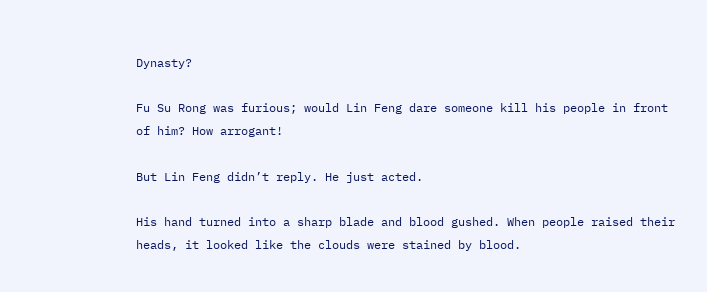Dynasty?

Fu Su Rong was furious; would Lin Feng dare someone kill his people in front of him? How arrogant!

But Lin Feng didn’t reply. He just acted.

His hand turned into a sharp blade and blood gushed. When people raised their heads, it looked like the clouds were stained by blood.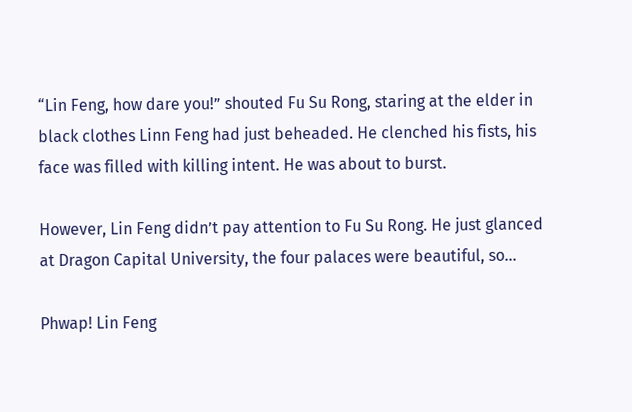“Lin Feng, how dare you!” shouted Fu Su Rong, staring at the elder in black clothes Linn Feng had just beheaded. He clenched his fists, his face was filled with killing intent. He was about to burst.

However, Lin Feng didn’t pay attention to Fu Su Rong. He just glanced at Dragon Capital University, the four palaces were beautiful, so…

Phwap! Lin Feng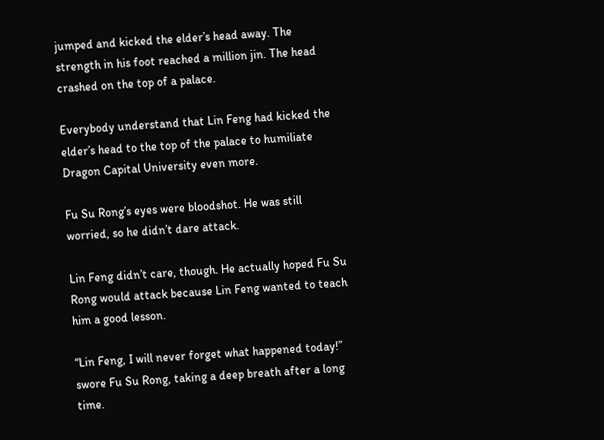jumped and kicked the elder’s head away. The strength in his foot reached a million jin. The head crashed on the top of a palace.

Everybody understand that Lin Feng had kicked the elder’s head to the top of the palace to humiliate Dragon Capital University even more.

Fu Su Rong’s eyes were bloodshot. He was still worried, so he didn’t dare attack.

Lin Feng didn’t care, though. He actually hoped Fu Su Rong would attack because Lin Feng wanted to teach him a good lesson.

“Lin Feng, I will never forget what happened today!” swore Fu Su Rong, taking a deep breath after a long time.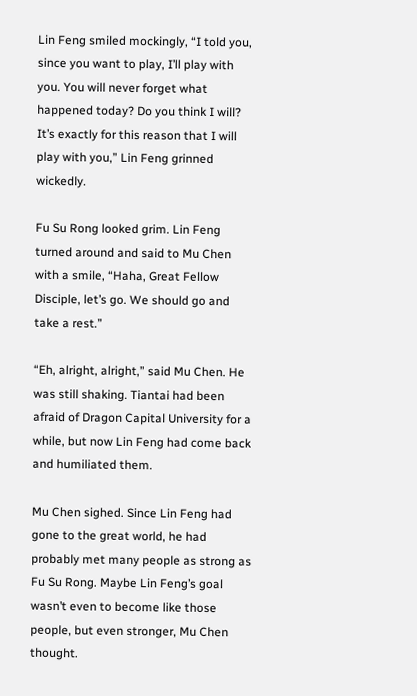Lin Feng smiled mockingly, “I told you, since you want to play, I’ll play with you. You will never forget what happened today? Do you think I will? It’s exactly for this reason that I will play with you,” Lin Feng grinned wickedly.

Fu Su Rong looked grim. Lin Feng turned around and said to Mu Chen with a smile, “Haha, Great Fellow Disciple, let’s go. We should go and take a rest.”

“Eh, alright, alright,” said Mu Chen. He was still shaking. Tiantai had been afraid of Dragon Capital University for a while, but now Lin Feng had come back and humiliated them.

Mu Chen sighed. Since Lin Feng had gone to the great world, he had probably met many people as strong as Fu Su Rong. Maybe Lin Feng’s goal wasn’t even to become like those people, but even stronger, Mu Chen thought.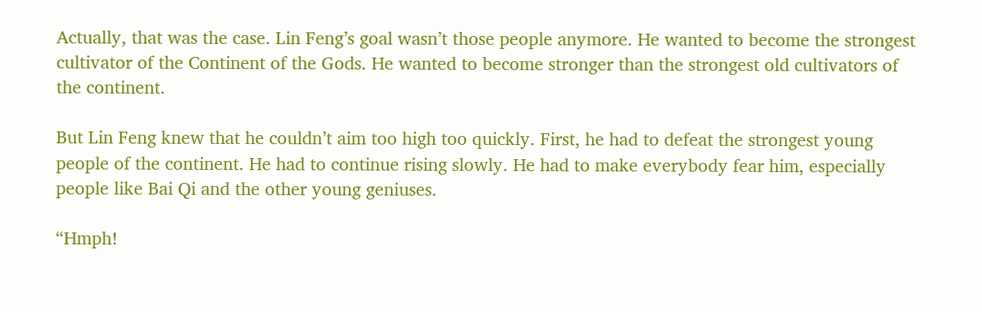Actually, that was the case. Lin Feng’s goal wasn’t those people anymore. He wanted to become the strongest cultivator of the Continent of the Gods. He wanted to become stronger than the strongest old cultivators of the continent.

But Lin Feng knew that he couldn’t aim too high too quickly. First, he had to defeat the strongest young people of the continent. He had to continue rising slowly. He had to make everybody fear him, especially people like Bai Qi and the other young geniuses.

“Hmph!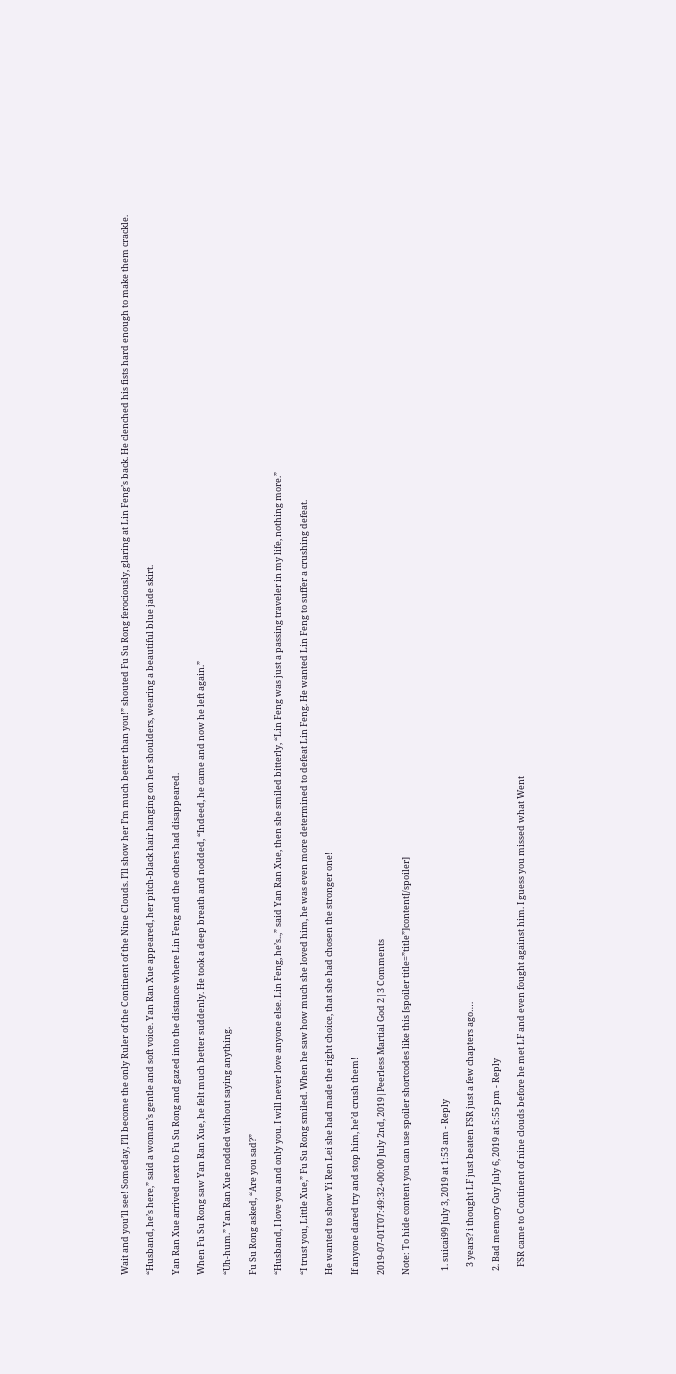Wait and you’ll see! Someday, I’ll become the only Ruler of the Continent of the Nine Clouds. I’ll show her I’m much better than you!” shouted Fu Su Rong ferociously, glaring at Lin Feng’s back. He clenched his fists hard enough to make them crackle.

“Husband, he’s here,” said a woman’s gentle and soft voice. Yan Ran Xue appeared, her pitch-black hair hanging on her shoulders, wearing a beautiful blue jade skirt.

Yan Ran Xue arrived next to Fu Su Rong and gazed into the distance where Lin Feng and the others had disappeared.

When Fu Su Rong saw Yan Ran Xue, he felt much better suddenly. He took a deep breath and nodded, “Indeed, he came and now he left again.”

“Uh-hum.” Yan Ran Xue nodded without saying anything.

Fu Su Rong asked, “Are you sad?”

“Husband, I love you and only you. I will never love anyone else. Lin Feng, he’s..,” said Yan Ran Xue, then she smiled bitterly, “Lin Feng was just a passing traveler in my life, nothing more.”

“I trust you, Little Xue,” Fu Su Rong smiled. When he saw how much she loved him, he was even more determined to defeat Lin Feng. He wanted Lin Feng to suffer a crushing defeat.

He wanted to show Yi Ren Lei she had made the right choice, that she had chosen the stronger one!

If anyone dared try and stop him, he’d crush them!

2019-07-01T07:49:32+00:00 July 2nd, 2019|Peerless Martial God 2|3 Comments

Note: To hide content you can use spoiler shortcodes like this [spoiler title=”title”]content[/spoiler]


  1. suicai99 July 3, 2019 at 1:53 am - Reply

    3 years? i thought LF just beaten FSR just a few chapters ago….

  2. Bad memory Guy July 6, 2019 at 5:55 pm - Reply

    FSR came to Continent of nine clouds before he met LF and even fought against him. I guess you missed what Went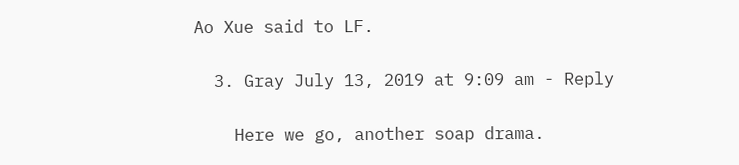Ao Xue said to LF.

  3. Gray July 13, 2019 at 9:09 am - Reply

    Here we go, another soap drama.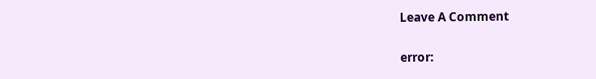Leave A Comment

error: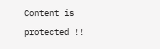Content is protected !!